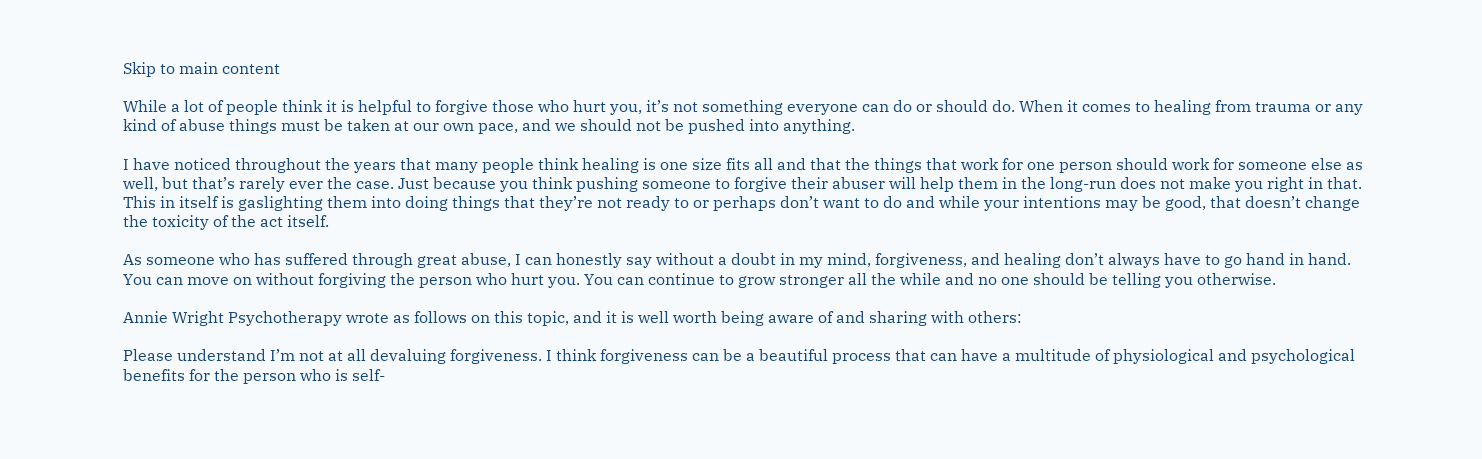Skip to main content

While a lot of people think it is helpful to forgive those who hurt you, it’s not something everyone can do or should do. When it comes to healing from trauma or any kind of abuse things must be taken at our own pace, and we should not be pushed into anything.

I have noticed throughout the years that many people think healing is one size fits all and that the things that work for one person should work for someone else as well, but that’s rarely ever the case. Just because you think pushing someone to forgive their abuser will help them in the long-run does not make you right in that. This in itself is gaslighting them into doing things that they’re not ready to or perhaps don’t want to do and while your intentions may be good, that doesn’t change the toxicity of the act itself.

As someone who has suffered through great abuse, I can honestly say without a doubt in my mind, forgiveness, and healing don’t always have to go hand in hand. You can move on without forgiving the person who hurt you. You can continue to grow stronger all the while and no one should be telling you otherwise.

Annie Wright Psychotherapy wrote as follows on this topic, and it is well worth being aware of and sharing with others:

Please understand I’m not at all devaluing forgiveness. I think forgiveness can be a beautiful process that can have a multitude of physiological and psychological benefits for the person who is self-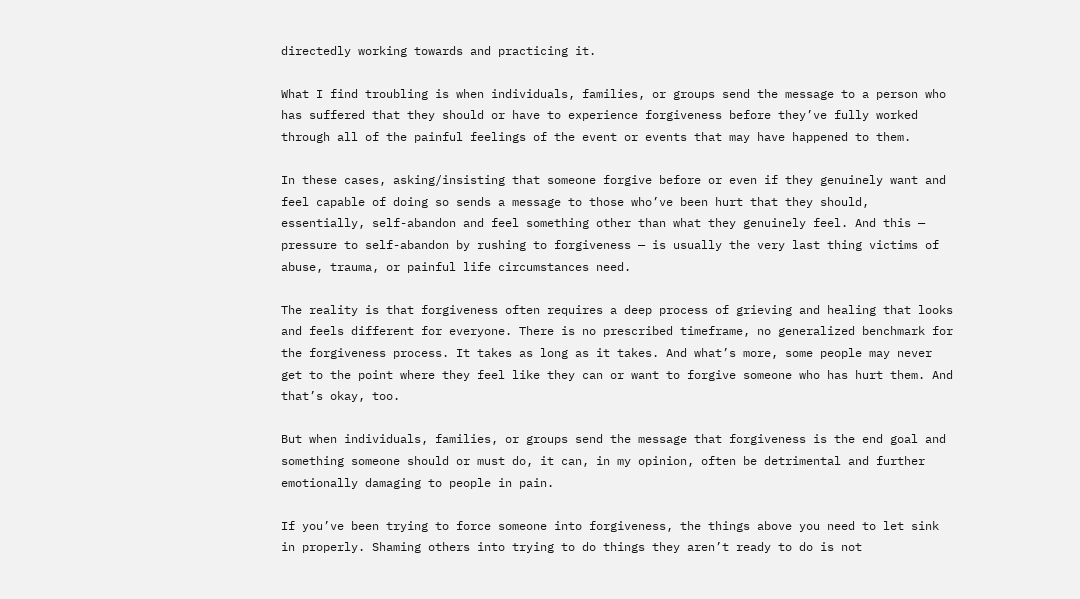directedly working towards and practicing it.

What I find troubling is when individuals, families, or groups send the message to a person who has suffered that they should or have to experience forgiveness before they’ve fully worked through all of the painful feelings of the event or events that may have happened to them.

In these cases, asking/insisting that someone forgive before or even if they genuinely want and feel capable of doing so sends a message to those who’ve been hurt that they should, essentially, self-abandon and feel something other than what they genuinely feel. And this — pressure to self-abandon by rushing to forgiveness — is usually the very last thing victims of abuse, trauma, or painful life circumstances need.

The reality is that forgiveness often requires a deep process of grieving and healing that looks and feels different for everyone. There is no prescribed timeframe, no generalized benchmark for the forgiveness process. It takes as long as it takes. And what’s more, some people may never get to the point where they feel like they can or want to forgive someone who has hurt them. And that’s okay, too.

But when individuals, families, or groups send the message that forgiveness is the end goal and something someone should or must do, it can, in my opinion, often be detrimental and further emotionally damaging to people in pain.

If you’ve been trying to force someone into forgiveness, the things above you need to let sink in properly. Shaming others into trying to do things they aren’t ready to do is not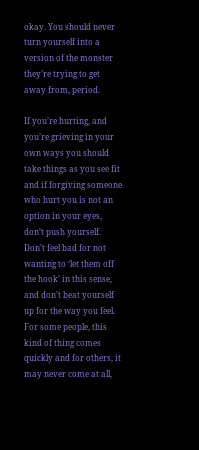okay. You should never turn yourself into a version of the monster they’re trying to get away from, period.

If you’re hurting, and you’re grieving in your own ways you should take things as you see fit and if forgiving someone who hurt you is not an option in your eyes, don’t push yourself. Don’t feel bad for not wanting to ‘let them off the hook’ in this sense, and don’t beat yourself up for the way you feel. For some people, this kind of thing comes quickly and for others, it may never come at all,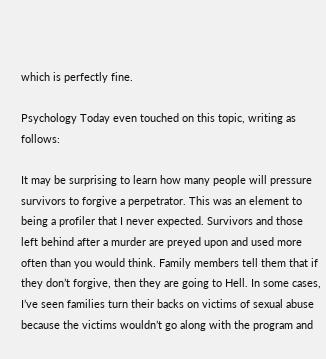which is perfectly fine.

Psychology Today even touched on this topic, writing as follows:

It may be surprising to learn how many people will pressure survivors to forgive a perpetrator. This was an element to being a profiler that I never expected. Survivors and those left behind after a murder are preyed upon and used more often than you would think. Family members tell them that if they don’t forgive, then they are going to Hell. In some cases, I’ve seen families turn their backs on victims of sexual abuse because the victims wouldn’t go along with the program and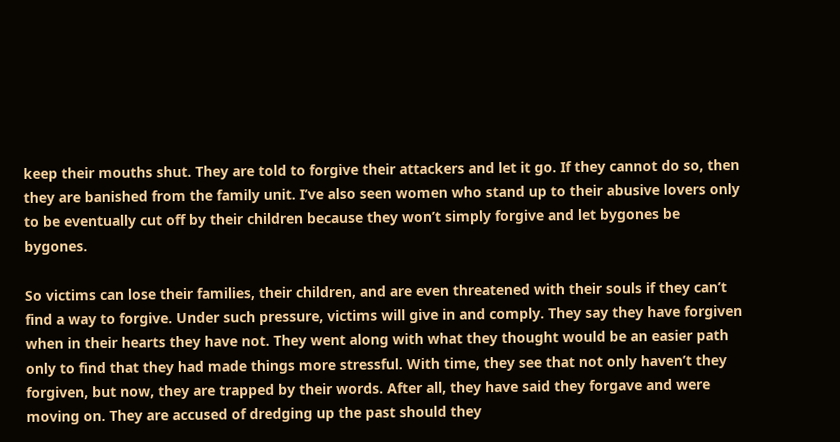keep their mouths shut. They are told to forgive their attackers and let it go. If they cannot do so, then they are banished from the family unit. I’ve also seen women who stand up to their abusive lovers only to be eventually cut off by their children because they won’t simply forgive and let bygones be bygones.

So victims can lose their families, their children, and are even threatened with their souls if they can’t find a way to forgive. Under such pressure, victims will give in and comply. They say they have forgiven when in their hearts they have not. They went along with what they thought would be an easier path only to find that they had made things more stressful. With time, they see that not only haven’t they forgiven, but now, they are trapped by their words. After all, they have said they forgave and were moving on. They are accused of dredging up the past should they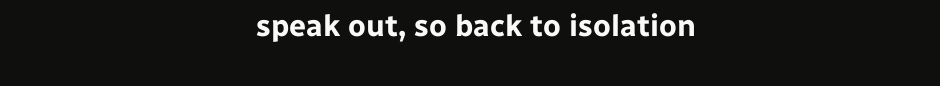speak out, so back to isolation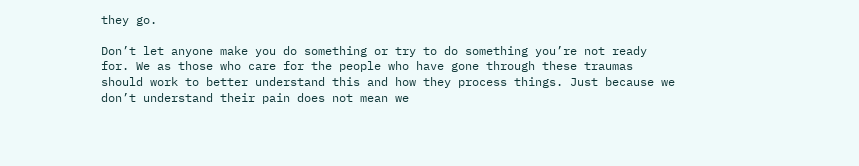they go.

Don’t let anyone make you do something or try to do something you’re not ready for. We as those who care for the people who have gone through these traumas should work to better understand this and how they process things. Just because we don’t understand their pain does not mean we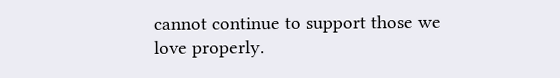cannot continue to support those we love properly.